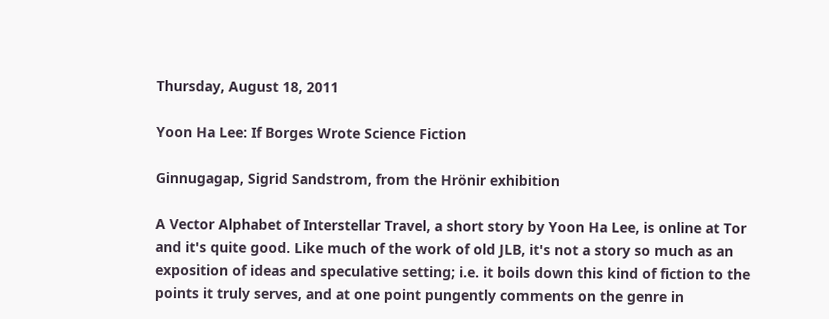Thursday, August 18, 2011

Yoon Ha Lee: If Borges Wrote Science Fiction

Ginnugagap, Sigrid Sandstrom, from the Hrönir exhibition

A Vector Alphabet of Interstellar Travel, a short story by Yoon Ha Lee, is online at Tor and it's quite good. Like much of the work of old JLB, it's not a story so much as an exposition of ideas and speculative setting; i.e. it boils down this kind of fiction to the points it truly serves, and at one point pungently comments on the genre in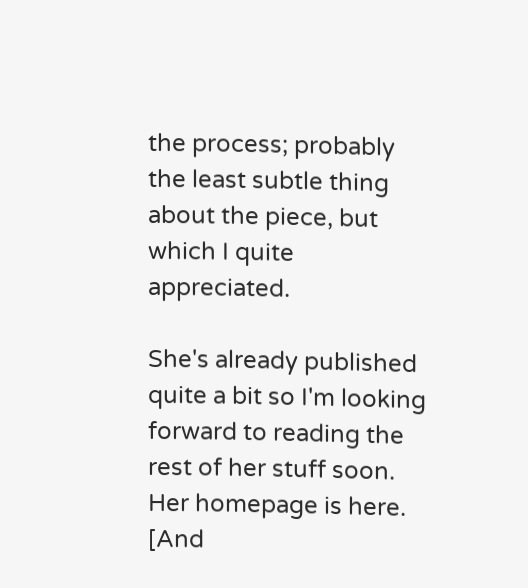the process; probably the least subtle thing about the piece, but which I quite appreciated.

She's already published quite a bit so I'm looking forward to reading the rest of her stuff soon. Her homepage is here. [And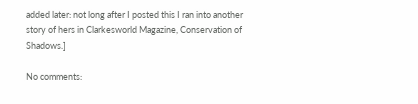added later: not long after I posted this I ran into another story of hers in Clarkesworld Magazine, Conservation of Shadows.]

No comments: